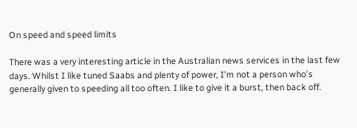On speed and speed limits

There was a very interesting article in the Australian news services in the last few days. Whilst I like tuned Saabs and plenty of power, I’m not a person who’s generally given to speeding all too often. I like to give it a burst, then back off.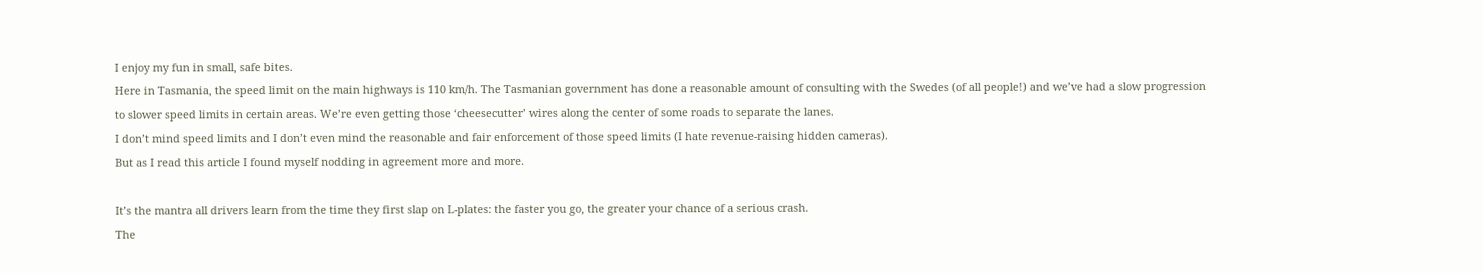I enjoy my fun in small, safe bites.
Here in Tasmania, the speed limit on the main highways is 110 km/h. The Tasmanian government has done a reasonable amount of consulting with the Swedes (of all people!) and we’ve had a slow progression to slower speed limits in certain areas. We’re even getting those ‘cheesecutter’ wires along the center of some roads to separate the lanes.
I don’t mind speed limits and I don’t even mind the reasonable and fair enforcement of those speed limits (I hate revenue-raising hidden cameras).
But as I read this article I found myself nodding in agreement more and more.

It’s the mantra all drivers learn from the time they first slap on L-plates: the faster you go, the greater your chance of a serious crash.
The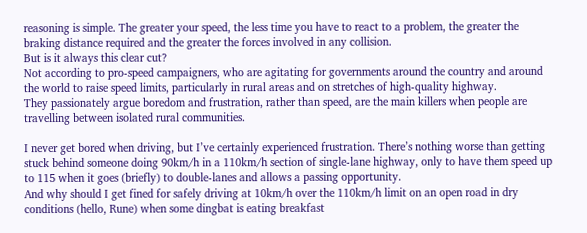reasoning is simple. The greater your speed, the less time you have to react to a problem, the greater the braking distance required and the greater the forces involved in any collision.
But is it always this clear cut?
Not according to pro-speed campaigners, who are agitating for governments around the country and around the world to raise speed limits, particularly in rural areas and on stretches of high-quality highway.
They passionately argue boredom and frustration, rather than speed, are the main killers when people are travelling between isolated rural communities.

I never get bored when driving, but I’ve certainly experienced frustration. There’s nothing worse than getting stuck behind someone doing 90km/h in a 110km/h section of single-lane highway, only to have them speed up to 115 when it goes (briefly) to double-lanes and allows a passing opportunity.
And why should I get fined for safely driving at 10km/h over the 110km/h limit on an open road in dry conditions (hello, Rune) when some dingbat is eating breakfast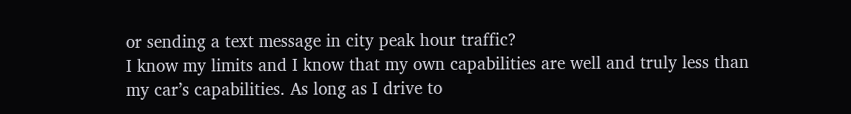or sending a text message in city peak hour traffic?
I know my limits and I know that my own capabilities are well and truly less than my car’s capabilities. As long as I drive to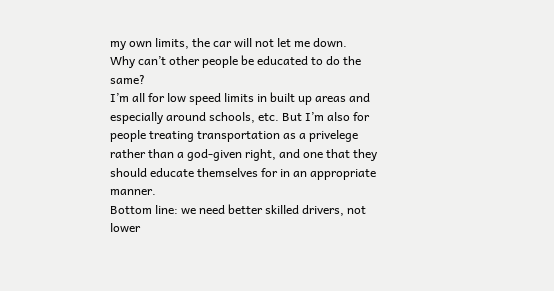my own limits, the car will not let me down.
Why can’t other people be educated to do the same?
I’m all for low speed limits in built up areas and especially around schools, etc. But I’m also for people treating transportation as a privelege rather than a god-given right, and one that they should educate themselves for in an appropriate manner.
Bottom line: we need better skilled drivers, not lower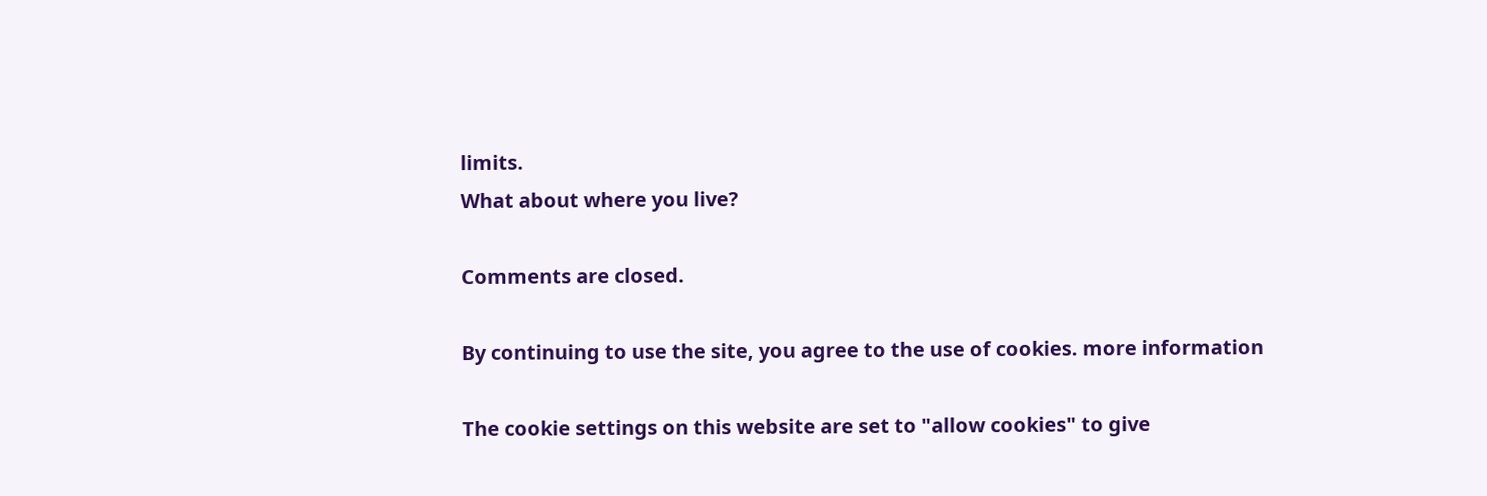limits.
What about where you live?

Comments are closed.

By continuing to use the site, you agree to the use of cookies. more information

The cookie settings on this website are set to "allow cookies" to give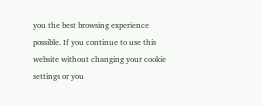you the best browsing experience possible. If you continue to use this website without changing your cookie settings or you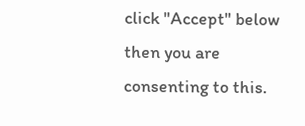click "Accept" below then you are consenting to this.